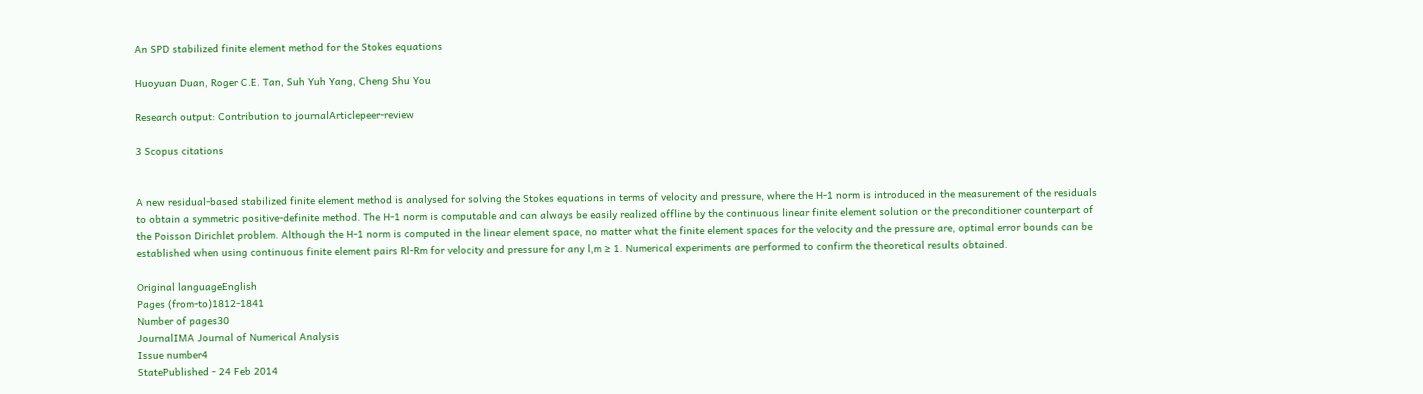An SPD stabilized finite element method for the Stokes equations

Huoyuan Duan, Roger C.E. Tan, Suh Yuh Yang, Cheng Shu You

Research output: Contribution to journalArticlepeer-review

3 Scopus citations


A new residual-based stabilized finite element method is analysed for solving the Stokes equations in terms of velocity and pressure, where the H-1 norm is introduced in the measurement of the residuals to obtain a symmetric positive-definite method. The H-1 norm is computable and can always be easily realized offline by the continuous linear finite element solution or the preconditioner counterpart of the Poisson Dirichlet problem. Although the H-1 norm is computed in the linear element space, no matter what the finite element spaces for the velocity and the pressure are, optimal error bounds can be established when using continuous finite element pairs Rl-Rm for velocity and pressure for any l,m ≥ 1. Numerical experiments are performed to confirm the theoretical results obtained.

Original languageEnglish
Pages (from-to)1812-1841
Number of pages30
JournalIMA Journal of Numerical Analysis
Issue number4
StatePublished - 24 Feb 2014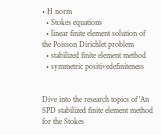• H norm
  • Stokes equations
  • linear finite element solution of the Poisson Dirichlet problem
  • stabilized finite element method
  • symmetric positivedefiniteness


Dive into the research topics of 'An SPD stabilized finite element method for the Stokes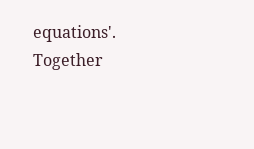equations'. Together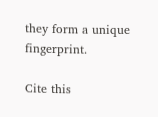they form a unique fingerprint.

Cite this